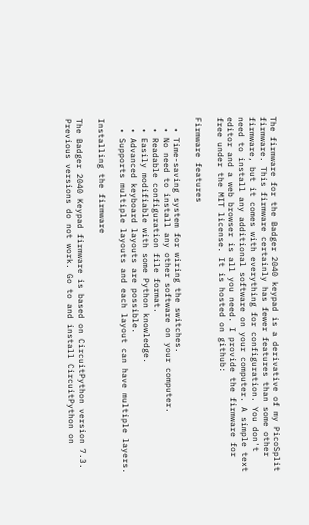The firmware for the Badger 2040 keypad is a derivative of my PicoSplit firmware. This firmware certainly has fewer features than some other firmware, but it comes with everything for configuration. You don't need to install any additional software on your computer. A simple text editor and a web browser is all you need. I provide the firmware for free under the MIT license. It is hosted on github:

Firmware features

  • Time-saving system for wiring the switches.
  • No need to install any other software on your computer.
  • Readable configuration file format.
  • Easily modifiable with some Python knowledge.
  • Advanced keyboard layouts are possible.
  • Supports multiple layouts and each layout can have multiple layers.

Installing the firmware

The Badger 2040 Keypad firmware is based on CircuitPython version 7.3. Previous versions do not work. Go to and install CircuitPython on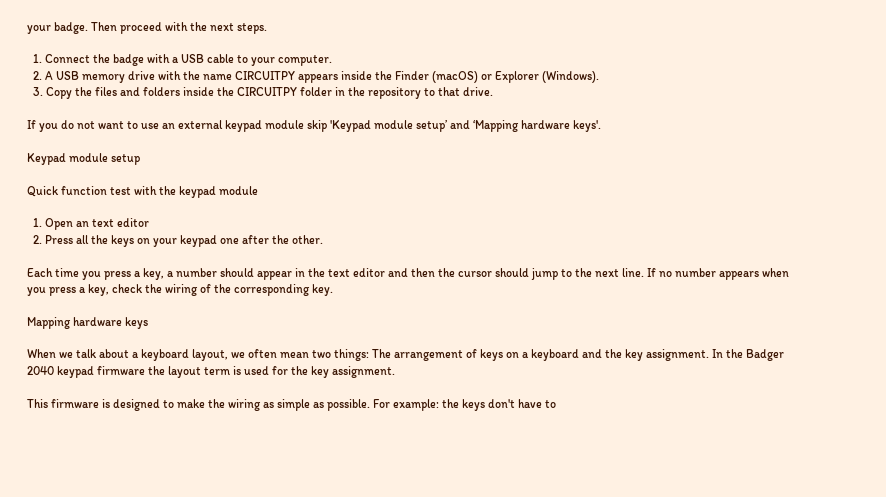your badge. Then proceed with the next steps.

  1. Connect the badge with a USB cable to your computer.
  2. A USB memory drive with the name CIRCUITPY appears inside the Finder (macOS) or Explorer (Windows).
  3. Copy the files and folders inside the CIRCUITPY folder in the repository to that drive.

If you do not want to use an external keypad module skip 'Keypad module setup’ and ‘Mapping hardware keys'.

Keypad module setup

Quick function test with the keypad module

  1. Open an text editor
  2. Press all the keys on your keypad one after the other.

Each time you press a key, a number should appear in the text editor and then the cursor should jump to the next line. If no number appears when you press a key, check the wiring of the corresponding key.

Mapping hardware keys

When we talk about a keyboard layout, we often mean two things: The arrangement of keys on a keyboard and the key assignment. In the Badger 2040 keypad firmware the layout term is used for the key assignment.

This firmware is designed to make the wiring as simple as possible. For example: the keys don't have to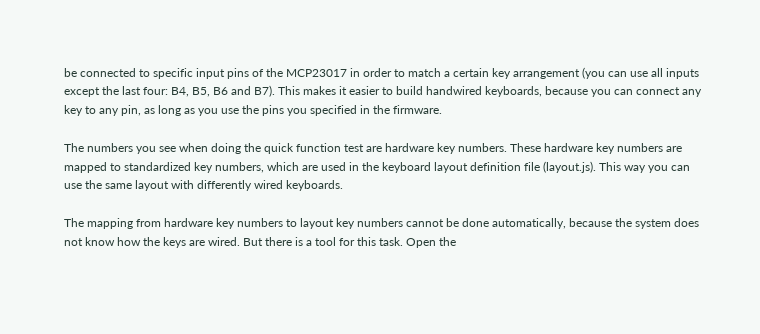be connected to specific input pins of the MCP23017 in order to match a certain key arrangement (you can use all inputs except the last four: B4, B5, B6 and B7). This makes it easier to build handwired keyboards, because you can connect any key to any pin, as long as you use the pins you specified in the firmware.

The numbers you see when doing the quick function test are hardware key numbers. These hardware key numbers are mapped to standardized key numbers, which are used in the keyboard layout definition file (layout.js). This way you can use the same layout with differently wired keyboards.

The mapping from hardware key numbers to layout key numbers cannot be done automatically, because the system does not know how the keys are wired. But there is a tool for this task. Open the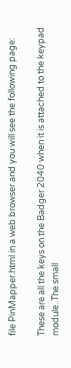file PinMapper.html in a web browser and you will see the following page:

These are all the keys on the Badger 2040 when it is attached to the keypad module. The small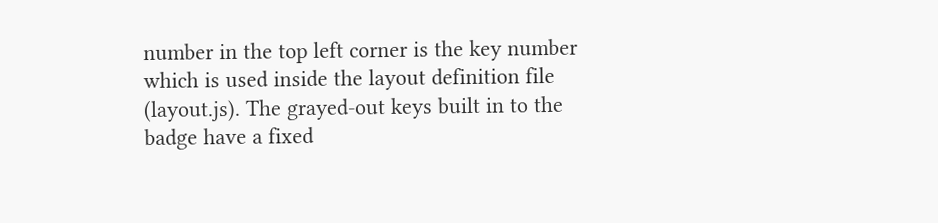number in the top left corner is the key number which is used inside the layout definition file (layout.js). The grayed-out keys built in to the badge have a fixed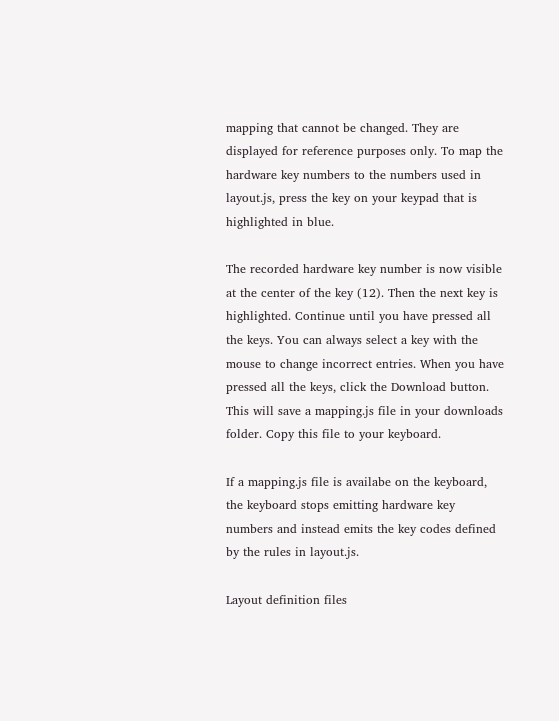mapping that cannot be changed. They are displayed for reference purposes only. To map the hardware key numbers to the numbers used in layout.js, press the key on your keypad that is highlighted in blue.

The recorded hardware key number is now visible at the center of the key (12). Then the next key is highlighted. Continue until you have pressed all the keys. You can always select a key with the mouse to change incorrect entries. When you have pressed all the keys, click the Download button. This will save a mapping.js file in your downloads folder. Copy this file to your keyboard.

If a mapping.js file is availabe on the keyboard, the keyboard stops emitting hardware key numbers and instead emits the key codes defined by the rules in layout.js.

Layout definition files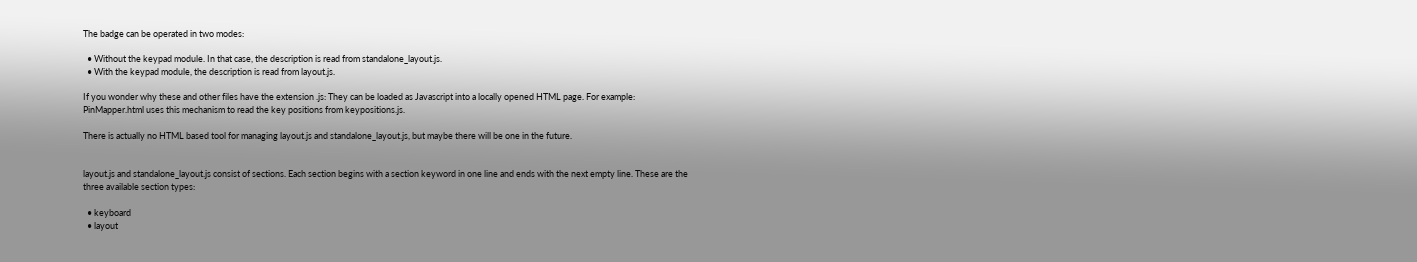The badge can be operated in two modes:

  • Without the keypad module. In that case, the description is read from standalone_layout.js.
  • With the keypad module, the description is read from layout.js.

If you wonder why these and other files have the extension .js: They can be loaded as Javascript into a locally opened HTML page. For example: PinMapper.html uses this mechanism to read the key positions from keypositions.js.

There is actually no HTML based tool for managing layout.js and standalone_layout.js, but maybe there will be one in the future.


layout.js and standalone_layout.js consist of sections. Each section begins with a section keyword in one line and ends with the next empty line. These are the three available section types:

  • keyboard
  • layout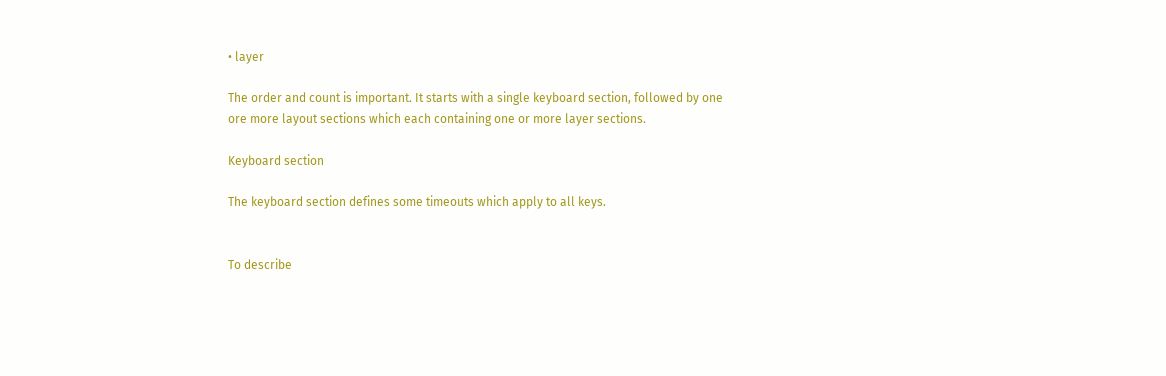• layer

The order and count is important. It starts with a single keyboard section, followed by one ore more layout sections which each containing one or more layer sections.

Keyboard section

The keyboard section defines some timeouts which apply to all keys.


To describe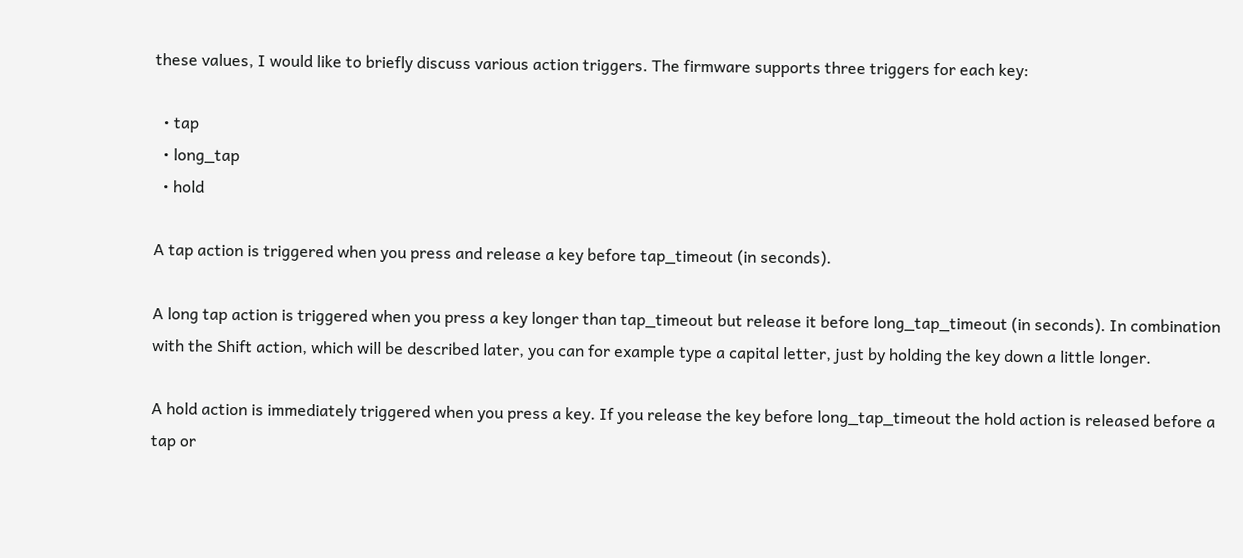these values, I would like to briefly discuss various action triggers. The firmware supports three triggers for each key:

  • tap
  • long_tap
  • hold

A tap action is triggered when you press and release a key before tap_timeout (in seconds).

A long tap action is triggered when you press a key longer than tap_timeout but release it before long_tap_timeout (in seconds). In combination with the Shift action, which will be described later, you can for example type a capital letter, just by holding the key down a little longer.

A hold action is immediately triggered when you press a key. If you release the key before long_tap_timeout the hold action is released before a tap or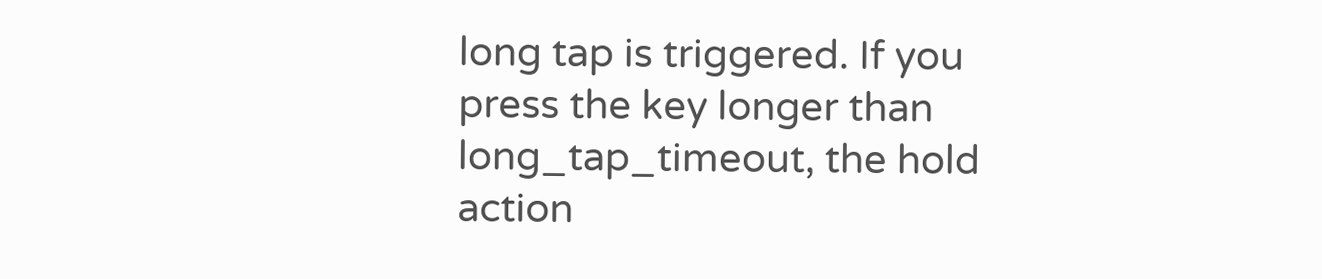long tap is triggered. If you press the key longer than long_tap_timeout, the hold action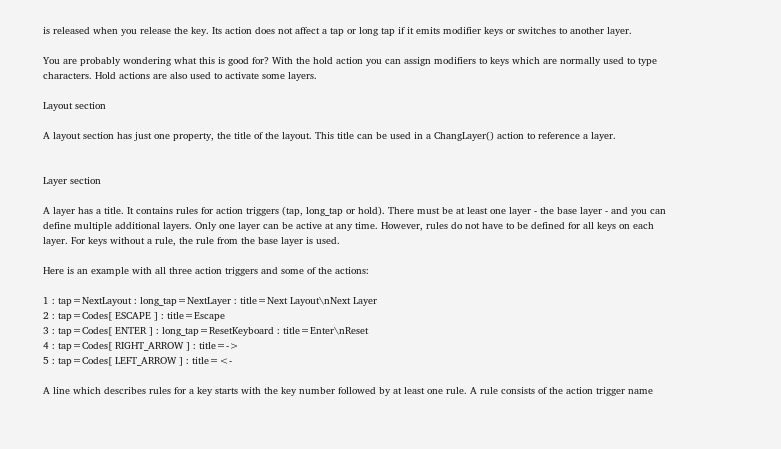is released when you release the key. Its action does not affect a tap or long tap if it emits modifier keys or switches to another layer.

You are probably wondering what this is good for? With the hold action you can assign modifiers to keys which are normally used to type characters. Hold actions are also used to activate some layers.

Layout section

A layout section has just one property, the title of the layout. This title can be used in a ChangLayer() action to reference a layer.


Layer section

A layer has a title. It contains rules for action triggers (tap, long_tap or hold). There must be at least one layer - the base layer - and you can define multiple additional layers. Only one layer can be active at any time. However, rules do not have to be defined for all keys on each layer. For keys without a rule, the rule from the base layer is used.

Here is an example with all three action triggers and some of the actions:

1 : tap=NextLayout : long_tap=NextLayer : title=Next Layout\nNext Layer
2 : tap=Codes[ ESCAPE ] : title=Escape
3 : tap=Codes[ ENTER ] : long_tap=ResetKeyboard : title=Enter\nReset
4 : tap=Codes[ RIGHT_ARROW ] : title=->
5 : tap=Codes[ LEFT_ARROW ] : title=<-

A line which describes rules for a key starts with the key number followed by at least one rule. A rule consists of the action trigger name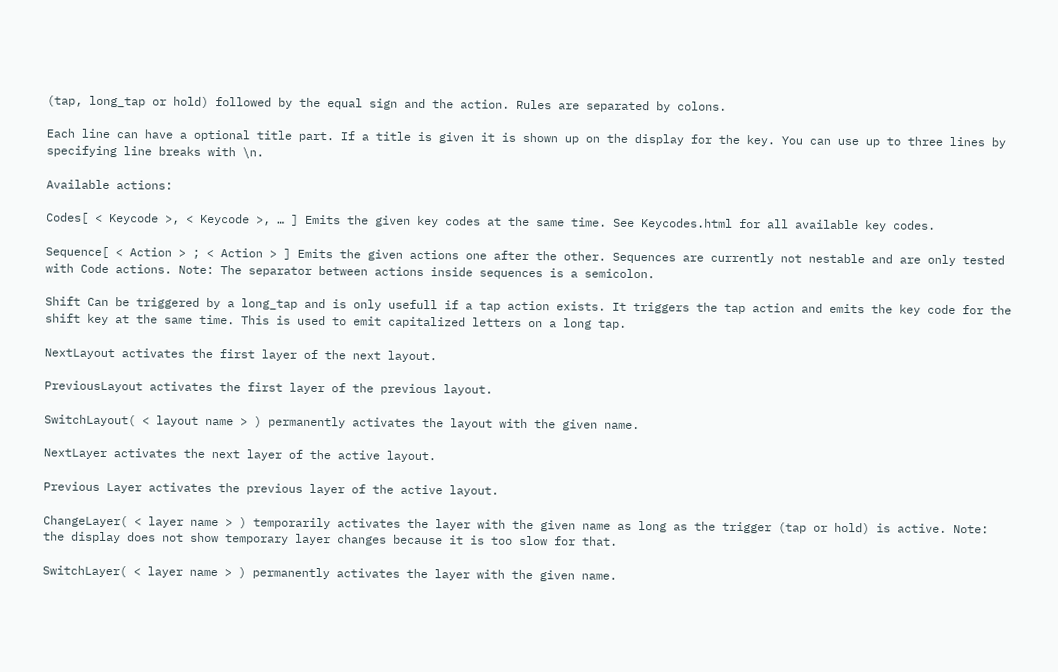(tap, long_tap or hold) followed by the equal sign and the action. Rules are separated by colons.

Each line can have a optional title part. If a title is given it is shown up on the display for the key. You can use up to three lines by specifying line breaks with \n.

Available actions:

Codes[ < Keycode >, < Keycode >, … ] Emits the given key codes at the same time. See Keycodes.html for all available key codes.

Sequence[ < Action > ; < Action > ] Emits the given actions one after the other. Sequences are currently not nestable and are only tested with Code actions. Note: The separator between actions inside sequences is a semicolon.

Shift Can be triggered by a long_tap and is only usefull if a tap action exists. It triggers the tap action and emits the key code for the shift key at the same time. This is used to emit capitalized letters on a long tap.

NextLayout activates the first layer of the next layout.

PreviousLayout activates the first layer of the previous layout.

SwitchLayout( < layout name > ) permanently activates the layout with the given name.

NextLayer activates the next layer of the active layout.

Previous Layer activates the previous layer of the active layout.

ChangeLayer( < layer name > ) temporarily activates the layer with the given name as long as the trigger (tap or hold) is active. Note: the display does not show temporary layer changes because it is too slow for that.

SwitchLayer( < layer name > ) permanently activates the layer with the given name.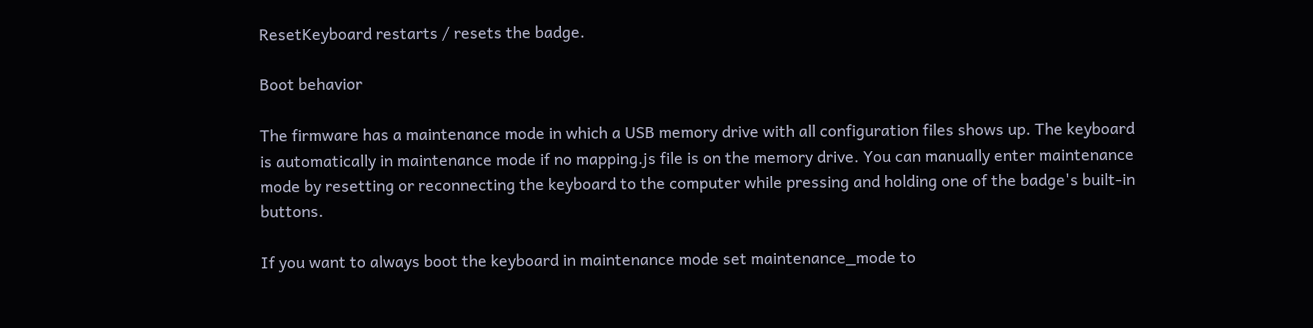ResetKeyboard restarts / resets the badge.

Boot behavior

The firmware has a maintenance mode in which a USB memory drive with all configuration files shows up. The keyboard is automatically in maintenance mode if no mapping.js file is on the memory drive. You can manually enter maintenance mode by resetting or reconnecting the keyboard to the computer while pressing and holding one of the badge's built-in buttons.

If you want to always boot the keyboard in maintenance mode set maintenance_mode to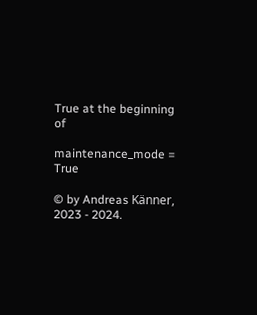True at the beginning of

maintenance_mode = True

© by Andreas Känner, 2023 - 2024.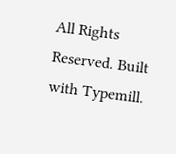All Rights Reserved. Built with Typemill.